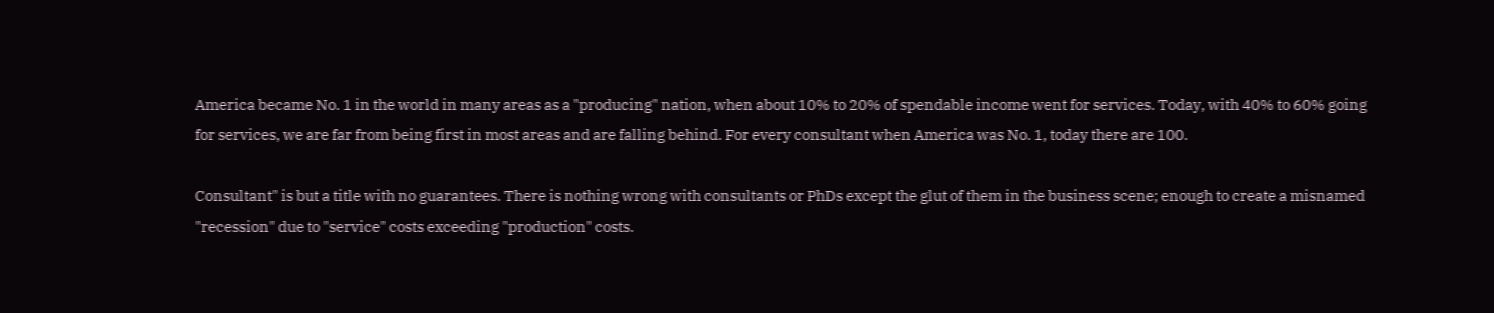America became No. 1 in the world in many areas as a "producing" nation, when about 10% to 20% of spendable income went for services. Today, with 40% to 60% going for services, we are far from being first in most areas and are falling behind. For every consultant when America was No. 1, today there are 100.

Consultant" is but a title with no guarantees. There is nothing wrong with consultants or PhDs except the glut of them in the business scene; enough to create a misnamed "recession" due to "service" costs exceeding "production" costs.